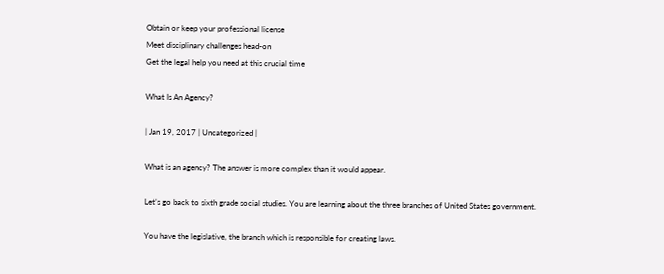Obtain or keep your professional license
Meet disciplinary challenges head-on
Get the legal help you need at this crucial time

What Is An Agency?

| Jan 19, 2017 | Uncategorized |

What is an agency? The answer is more complex than it would appear.

Let’s go back to sixth grade social studies. You are learning about the three branches of United States government.

You have the legislative, the branch which is responsible for creating laws.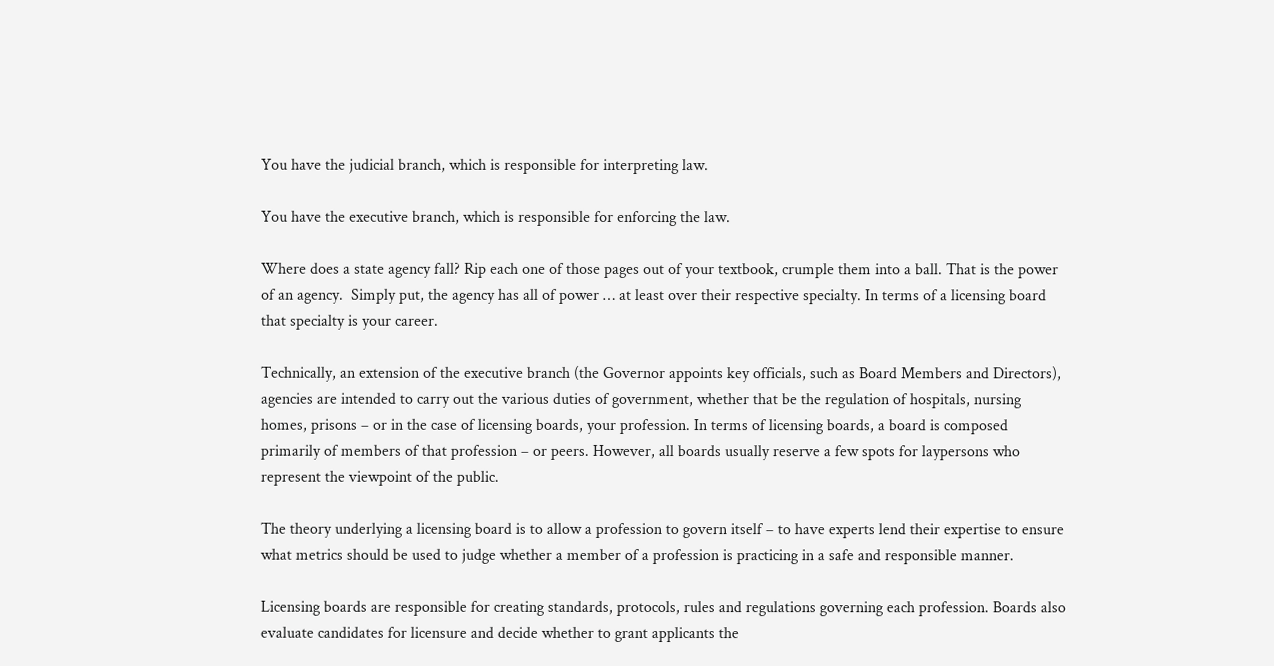You have the judicial branch, which is responsible for interpreting law.

You have the executive branch, which is responsible for enforcing the law.

Where does a state agency fall? Rip each one of those pages out of your textbook, crumple them into a ball. That is the power of an agency.  Simply put, the agency has all of power … at least over their respective specialty. In terms of a licensing board that specialty is your career.

Technically, an extension of the executive branch (the Governor appoints key officials, such as Board Members and Directors), agencies are intended to carry out the various duties of government, whether that be the regulation of hospitals, nursing homes, prisons – or in the case of licensing boards, your profession. In terms of licensing boards, a board is composed primarily of members of that profession – or peers. However, all boards usually reserve a few spots for laypersons who represent the viewpoint of the public.

The theory underlying a licensing board is to allow a profession to govern itself – to have experts lend their expertise to ensure what metrics should be used to judge whether a member of a profession is practicing in a safe and responsible manner.

Licensing boards are responsible for creating standards, protocols, rules and regulations governing each profession. Boards also evaluate candidates for licensure and decide whether to grant applicants the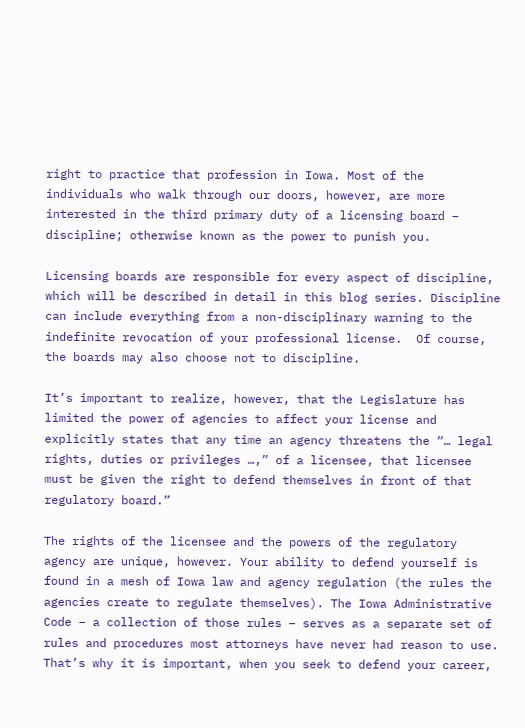right to practice that profession in Iowa. Most of the individuals who walk through our doors, however, are more interested in the third primary duty of a licensing board – discipline; otherwise known as the power to punish you.

Licensing boards are responsible for every aspect of discipline, which will be described in detail in this blog series. Discipline can include everything from a non-disciplinary warning to the indefinite revocation of your professional license.  Of course, the boards may also choose not to discipline.

It’s important to realize, however, that the Legislature has limited the power of agencies to affect your license and explicitly states that any time an agency threatens the “… legal rights, duties or privileges …,” of a licensee, that licensee must be given the right to defend themselves in front of that regulatory board.”

The rights of the licensee and the powers of the regulatory agency are unique, however. Your ability to defend yourself is found in a mesh of Iowa law and agency regulation (the rules the agencies create to regulate themselves). The Iowa Administrative Code – a collection of those rules – serves as a separate set of rules and procedures most attorneys have never had reason to use. That’s why it is important, when you seek to defend your career,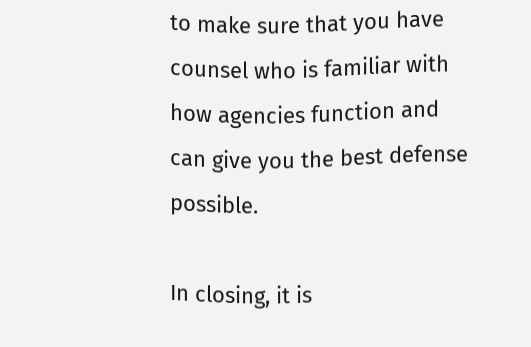to make sure that you have counsel who is familiar with how agencies function and can give you the best defense possible.

In closing, it is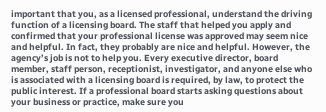important that you, as a licensed professional, understand the driving function of a licensing board. The staff that helped you apply and confirmed that your professional license was approved may seem nice and helpful. In fact, they probably are nice and helpful. However, the agency’s job is not to help you. Every executive director, board member, staff person, receptionist, investigator, and anyone else who is associated with a licensing board is required, by law, to protect the public interest. If a professional board starts asking questions about your business or practice, make sure you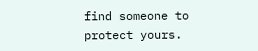find someone to protect yours.